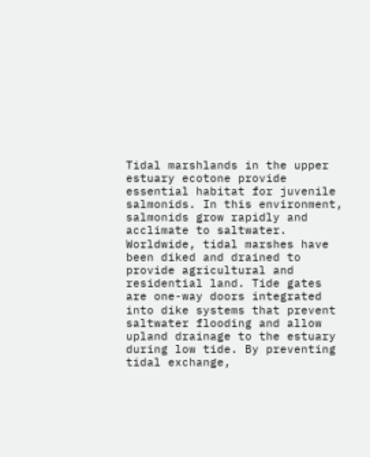Tidal marshlands in the upper estuary ecotone provide essential habitat for juvenile salmonids. In this environment, salmonids grow rapidly and acclimate to saltwater. Worldwide, tidal marshes have been diked and drained to provide agricultural and residential land. Tide gates are one-way doors integrated into dike systems that prevent saltwater flooding and allow upland drainage to the estuary during low tide. By preventing tidal exchange,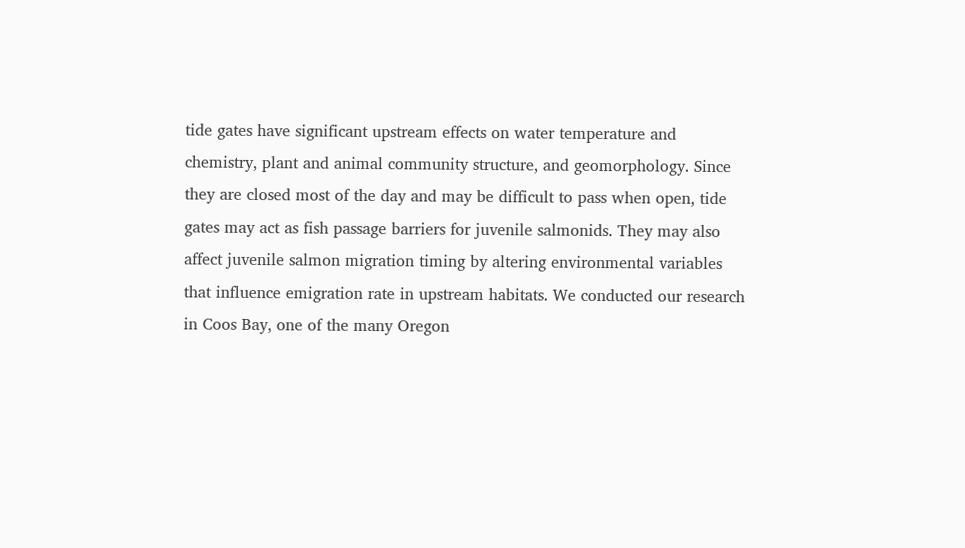tide gates have significant upstream effects on water temperature and chemistry, plant and animal community structure, and geomorphology. Since they are closed most of the day and may be difficult to pass when open, tide gates may act as fish passage barriers for juvenile salmonids. They may also affect juvenile salmon migration timing by altering environmental variables that influence emigration rate in upstream habitats. We conducted our research in Coos Bay, one of the many Oregon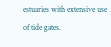estuaries with extensive use of tide gates.